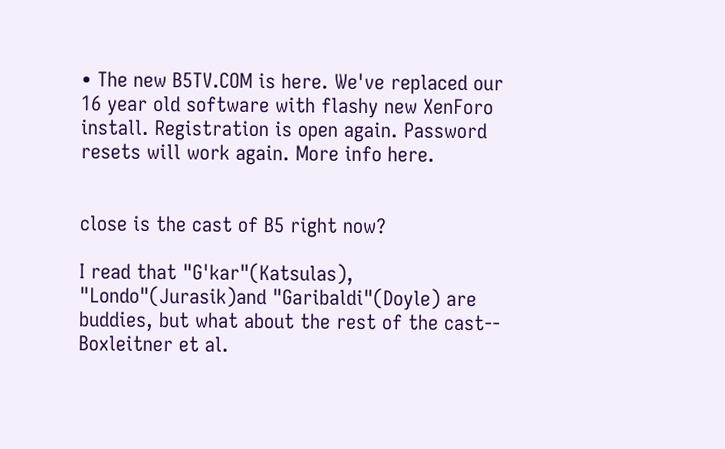• The new B5TV.COM is here. We've replaced our 16 year old software with flashy new XenForo install. Registration is open again. Password resets will work again. More info here.


close is the cast of B5 right now?

I read that "G'kar"(Katsulas), "Londo"(Jurasik)and "Garibaldi"(Doyle) are buddies, but what about the rest of the cast-- Boxleitner et al.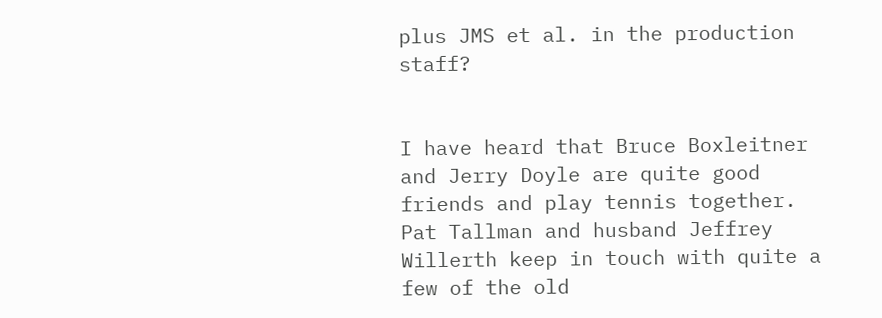plus JMS et al. in the production staff?


I have heard that Bruce Boxleitner and Jerry Doyle are quite good friends and play tennis together. Pat Tallman and husband Jeffrey Willerth keep in touch with quite a few of the old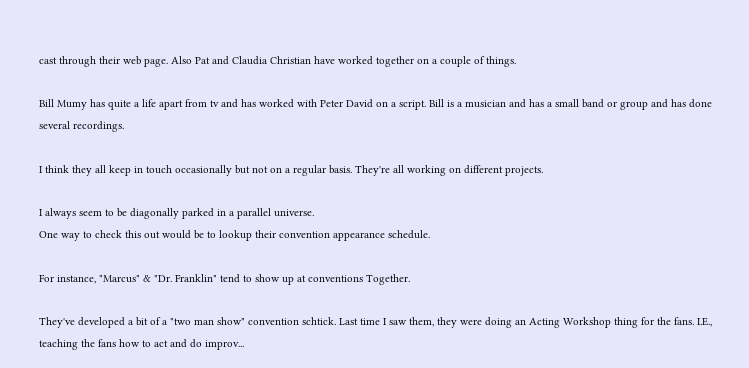cast through their web page. Also Pat and Claudia Christian have worked together on a couple of things.

Bill Mumy has quite a life apart from tv and has worked with Peter David on a script. Bill is a musician and has a small band or group and has done several recordings.

I think they all keep in touch occasionally but not on a regular basis. They're all working on different projects.

I always seem to be diagonally parked in a parallel universe.
One way to check this out would be to lookup their convention appearance schedule.

For instance, "Marcus" & "Dr. Franklin" tend to show up at conventions Together.

They've developed a bit of a "two man show" convention schtick. Last time I saw them, they were doing an Acting Workshop thing for the fans. I.E., teaching the fans how to act and do improv...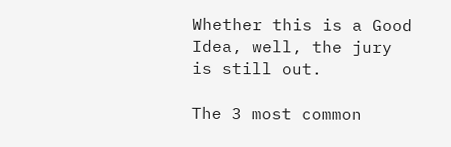Whether this is a Good Idea, well, the jury is still out.

The 3 most common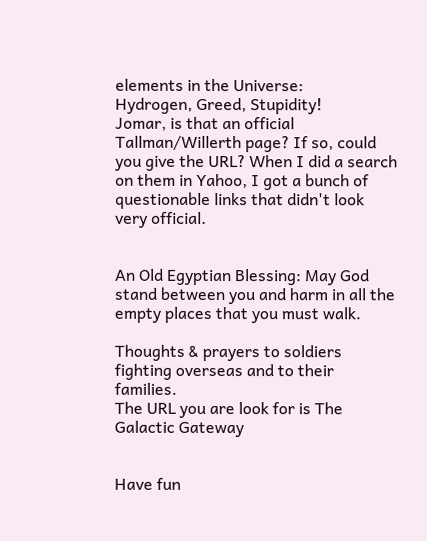elements in the Universe:
Hydrogen, Greed, Stupidity!
Jomar, is that an official Tallman/Willerth page? If so, could you give the URL? When I did a search on them in Yahoo, I got a bunch of questionable links that didn't look very official.


An Old Egyptian Blessing: May God stand between you and harm in all the empty places that you must walk.

Thoughts & prayers to soldiers fighting overseas and to their families.
The URL you are look for is The Galactic Gateway


Have fun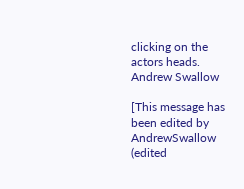clicking on the actors heads.
Andrew Swallow

[This message has been edited by AndrewSwallow (edited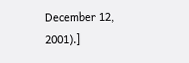December 12, 2001).]